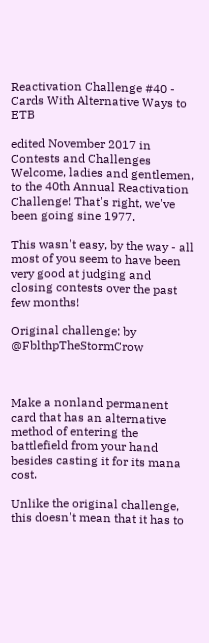Reactivation Challenge #40 - Cards With Alternative Ways to ETB

edited November 2017 in Contests and Challenges
Welcome, ladies and gentlemen, to the 40th Annual Reactivation Challenge! That's right, we've been going sine 1977.

This wasn't easy, by the way - all most of you seem to have been very good at judging and closing contests over the past few months!

Original challenge: by @FblthpTheStormCrow



Make a nonland permanent card that has an alternative method of entering the battlefield from your hand besides casting it for its mana cost.

Unlike the original challenge, this doesn't mean that it has to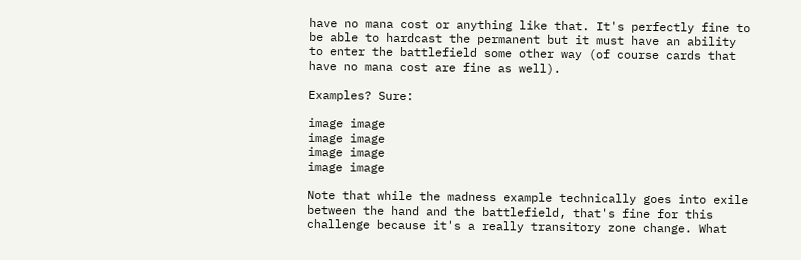have no mana cost or anything like that. It's perfectly fine to be able to hardcast the permanent but it must have an ability to enter the battlefield some other way (of course cards that have no mana cost are fine as well).

Examples? Sure:

image image
image image
image image
image image

Note that while the madness example technically goes into exile between the hand and the battlefield, that's fine for this challenge because it's a really transitory zone change. What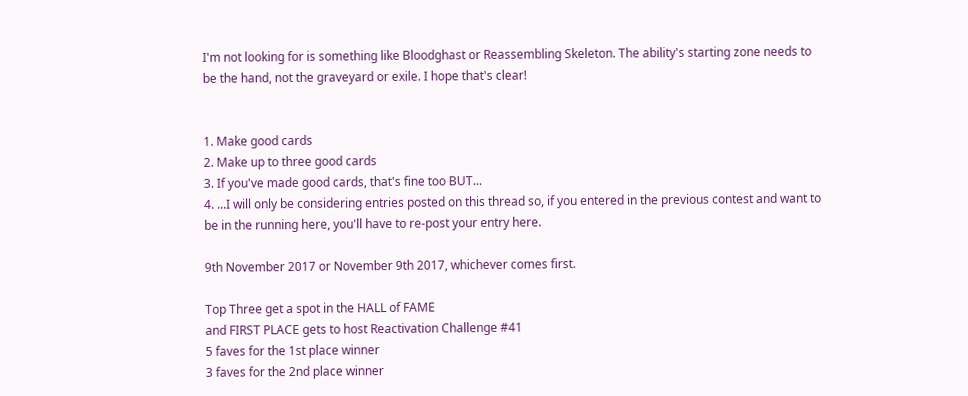I'm not looking for is something like Bloodghast or Reassembling Skeleton. The ability's starting zone needs to be the hand, not the graveyard or exile. I hope that's clear!


1. Make good cards
2. Make up to three good cards
3. If you've made good cards, that's fine too BUT...
4. ...I will only be considering entries posted on this thread so, if you entered in the previous contest and want to be in the running here, you'll have to re-post your entry here.

9th November 2017 or November 9th 2017, whichever comes first.

Top Three get a spot in the HALL of FAME
and FIRST PLACE gets to host Reactivation Challenge #41
5 faves for the 1st place winner
3 faves for the 2nd place winner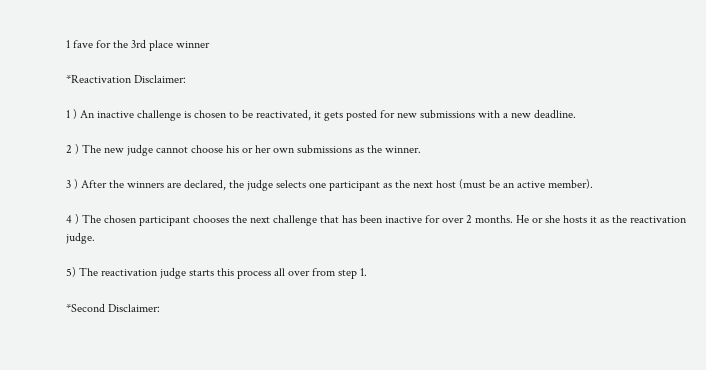1 fave for the 3rd place winner

*Reactivation Disclaimer:

1 ) An inactive challenge is chosen to be reactivated, it gets posted for new submissions with a new deadline.

2 ) The new judge cannot choose his or her own submissions as the winner.

3 ) After the winners are declared, the judge selects one participant as the next host (must be an active member).

4 ) The chosen participant chooses the next challenge that has been inactive for over 2 months. He or she hosts it as the reactivation judge.

5) The reactivation judge starts this process all over from step 1.

*Second Disclaimer: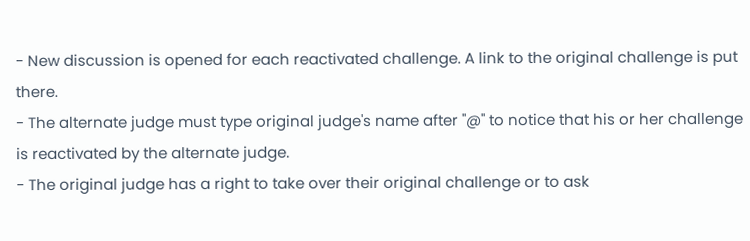- New discussion is opened for each reactivated challenge. A link to the original challenge is put there.
- The alternate judge must type original judge's name after "@" to notice that his or her challenge is reactivated by the alternate judge.
- The original judge has a right to take over their original challenge or to ask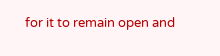for it to remain open and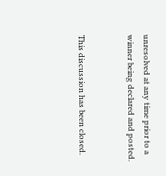unresolved at any time prior to a winner being declared and posted.


This discussion has been closed.